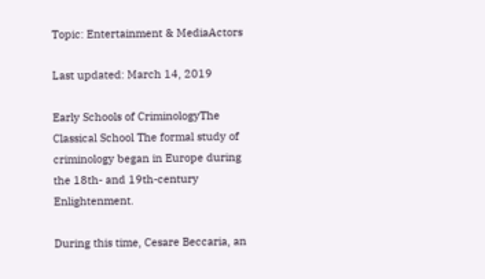Topic: Entertainment & MediaActors

Last updated: March 14, 2019

Early Schools of CriminologyThe Classical School The formal study of criminology began in Europe during the 18th- and 19th-century Enlightenment.

During this time, Cesare Beccaria, an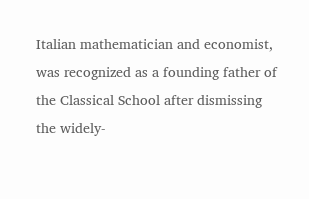Italian mathematician and economist, was recognized as a founding father of the Classical School after dismissing the widely-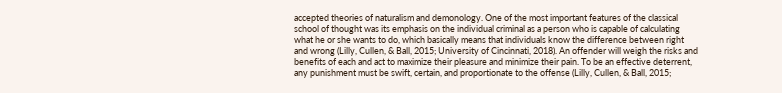accepted theories of naturalism and demonology. One of the most important features of the classical school of thought was its emphasis on the individual criminal as a person who is capable of calculating what he or she wants to do, which basically means that individuals know the difference between right and wrong (Lilly, Cullen, & Ball, 2015; University of Cincinnati, 2018). An offender will weigh the risks and benefits of each and act to maximize their pleasure and minimize their pain. To be an effective deterrent, any punishment must be swift, certain, and proportionate to the offense (Lilly, Cullen, & Ball, 2015;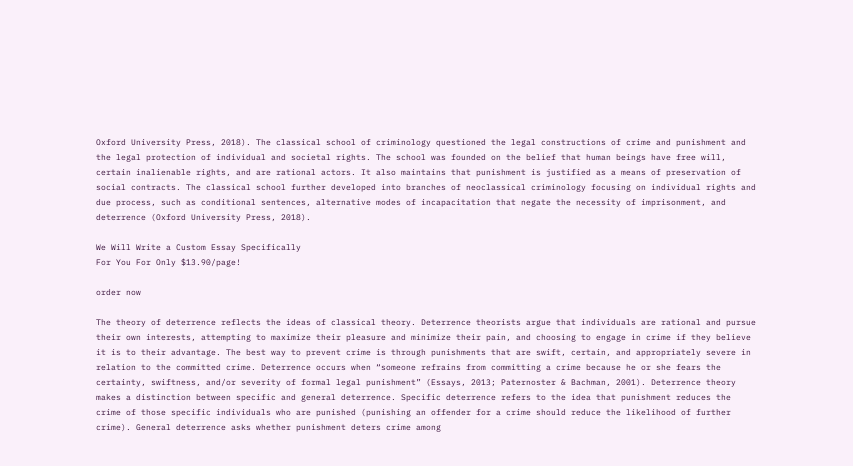Oxford University Press, 2018). The classical school of criminology questioned the legal constructions of crime and punishment and the legal protection of individual and societal rights. The school was founded on the belief that human beings have free will, certain inalienable rights, and are rational actors. It also maintains that punishment is justified as a means of preservation of social contracts. The classical school further developed into branches of neoclassical criminology focusing on individual rights and due process, such as conditional sentences, alternative modes of incapacitation that negate the necessity of imprisonment, and deterrence (Oxford University Press, 2018).

We Will Write a Custom Essay Specifically
For You For Only $13.90/page!

order now

The theory of deterrence reflects the ideas of classical theory. Deterrence theorists argue that individuals are rational and pursue their own interests, attempting to maximize their pleasure and minimize their pain, and choosing to engage in crime if they believe it is to their advantage. The best way to prevent crime is through punishments that are swift, certain, and appropriately severe in relation to the committed crime. Deterrence occurs when “someone refrains from committing a crime because he or she fears the certainty, swiftness, and/or severity of formal legal punishment” (Essays, 2013; Paternoster & Bachman, 2001). Deterrence theory makes a distinction between specific and general deterrence. Specific deterrence refers to the idea that punishment reduces the crime of those specific individuals who are punished (punishing an offender for a crime should reduce the likelihood of further crime). General deterrence asks whether punishment deters crime among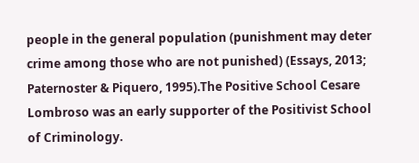people in the general population (punishment may deter crime among those who are not punished) (Essays, 2013; Paternoster & Piquero, 1995).The Positive School Cesare Lombroso was an early supporter of the Positivist School of Criminology.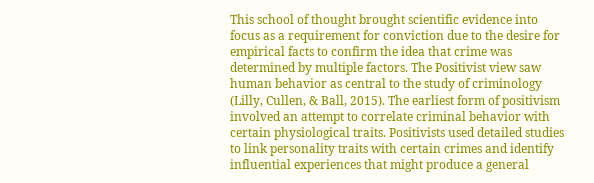This school of thought brought scientific evidence into focus as a requirement for conviction due to the desire for empirical facts to confirm the idea that crime was determined by multiple factors. The Positivist view saw human behavior as central to the study of criminology (Lilly, Cullen, & Ball, 2015). The earliest form of positivism involved an attempt to correlate criminal behavior with certain physiological traits. Positivists used detailed studies to link personality traits with certain crimes and identify influential experiences that might produce a general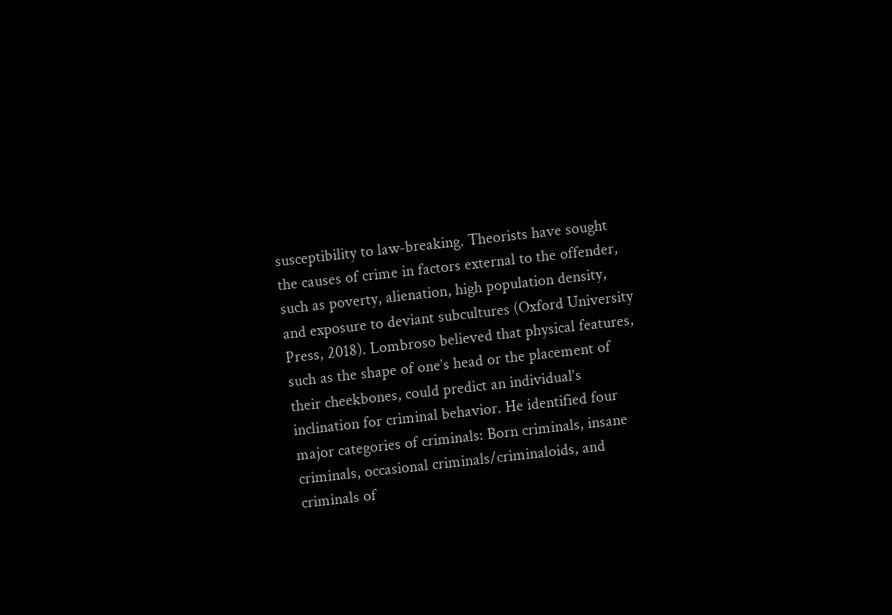susceptibility to law-breaking. Theorists have sought the causes of crime in factors external to the offender, such as poverty, alienation, high population density, and exposure to deviant subcultures (Oxford University Press, 2018). Lombroso believed that physical features, such as the shape of one’s head or the placement of their cheekbones, could predict an individual’s inclination for criminal behavior. He identified four major categories of criminals: Born criminals, insane criminals, occasional criminals/criminaloids, and criminals of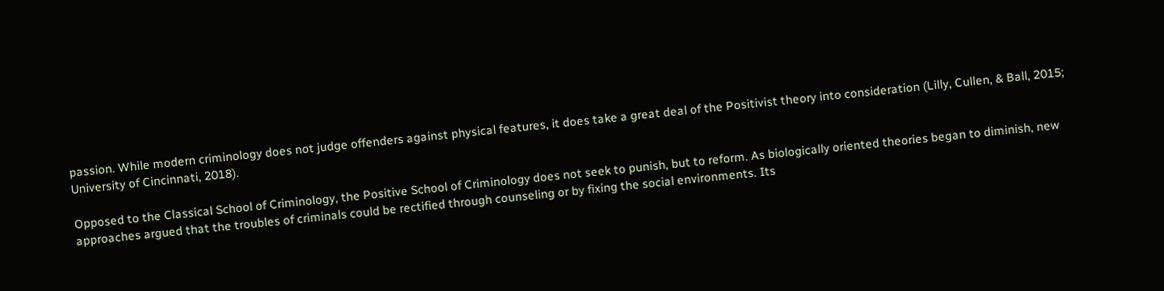passion. While modern criminology does not judge offenders against physical features, it does take a great deal of the Positivist theory into consideration (Lilly, Cullen, & Ball, 2015; University of Cincinnati, 2018).

Opposed to the Classical School of Criminology, the Positive School of Criminology does not seek to punish, but to reform. As biologically oriented theories began to diminish, new approaches argued that the troubles of criminals could be rectified through counseling or by fixing the social environments. Its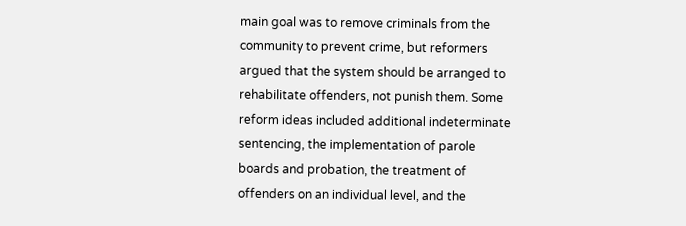main goal was to remove criminals from the community to prevent crime, but reformers argued that the system should be arranged to rehabilitate offenders, not punish them. Some reform ideas included additional indeterminate sentencing, the implementation of parole boards and probation, the treatment of offenders on an individual level, and the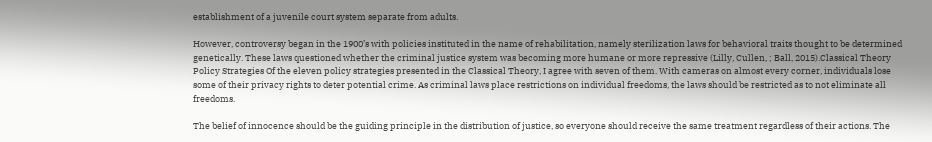establishment of a juvenile court system separate from adults.

However, controversy began in the 1900’s with policies instituted in the name of rehabilitation, namely sterilization laws for behavioral traits thought to be determined genetically. These laws questioned whether the criminal justice system was becoming more humane or more repressive (Lilly, Cullen, ; Ball, 2015).Classical Theory Policy Strategies Of the eleven policy strategies presented in the Classical Theory, I agree with seven of them. With cameras on almost every corner, individuals lose some of their privacy rights to deter potential crime. As criminal laws place restrictions on individual freedoms, the laws should be restricted as to not eliminate all freedoms.

The belief of innocence should be the guiding principle in the distribution of justice, so everyone should receive the same treatment regardless of their actions. The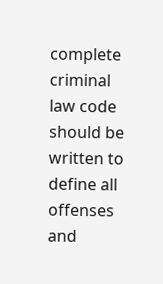complete criminal law code should be written to define all offenses and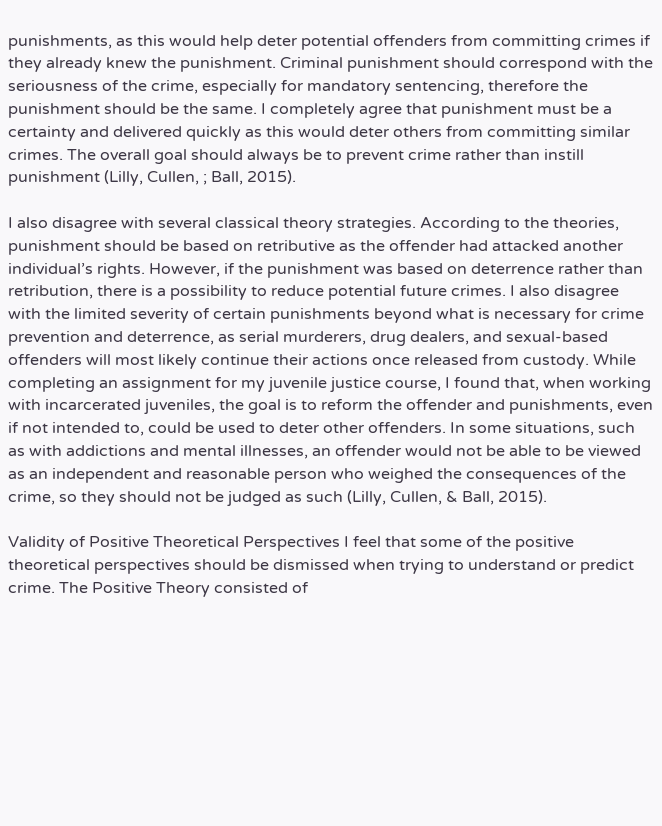punishments, as this would help deter potential offenders from committing crimes if they already knew the punishment. Criminal punishment should correspond with the seriousness of the crime, especially for mandatory sentencing, therefore the punishment should be the same. I completely agree that punishment must be a certainty and delivered quickly as this would deter others from committing similar crimes. The overall goal should always be to prevent crime rather than instill punishment (Lilly, Cullen, ; Ball, 2015).

I also disagree with several classical theory strategies. According to the theories, punishment should be based on retributive as the offender had attacked another individual’s rights. However, if the punishment was based on deterrence rather than retribution, there is a possibility to reduce potential future crimes. I also disagree with the limited severity of certain punishments beyond what is necessary for crime prevention and deterrence, as serial murderers, drug dealers, and sexual-based offenders will most likely continue their actions once released from custody. While completing an assignment for my juvenile justice course, I found that, when working with incarcerated juveniles, the goal is to reform the offender and punishments, even if not intended to, could be used to deter other offenders. In some situations, such as with addictions and mental illnesses, an offender would not be able to be viewed as an independent and reasonable person who weighed the consequences of the crime, so they should not be judged as such (Lilly, Cullen, & Ball, 2015).

Validity of Positive Theoretical Perspectives I feel that some of the positive theoretical perspectives should be dismissed when trying to understand or predict crime. The Positive Theory consisted of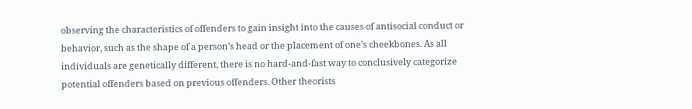observing the characteristics of offenders to gain insight into the causes of antisocial conduct or behavior, such as the shape of a person’s head or the placement of one’s cheekbones. As all individuals are genetically different, there is no hard-and-fast way to conclusively categorize potential offenders based on previous offenders. Other theorists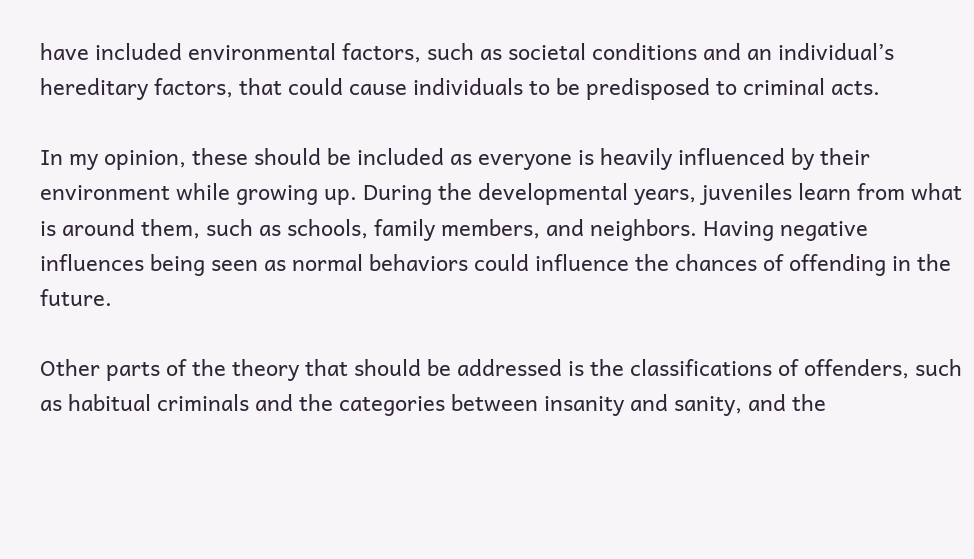have included environmental factors, such as societal conditions and an individual’s hereditary factors, that could cause individuals to be predisposed to criminal acts.

In my opinion, these should be included as everyone is heavily influenced by their environment while growing up. During the developmental years, juveniles learn from what is around them, such as schools, family members, and neighbors. Having negative influences being seen as normal behaviors could influence the chances of offending in the future.

Other parts of the theory that should be addressed is the classifications of offenders, such as habitual criminals and the categories between insanity and sanity, and the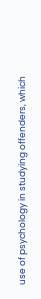use of psychology in studying offenders, which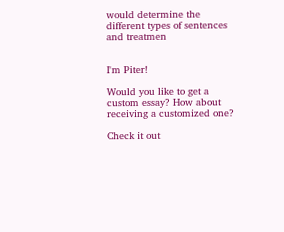would determine the different types of sentences and treatmen


I'm Piter!

Would you like to get a custom essay? How about receiving a customized one?

Check it out